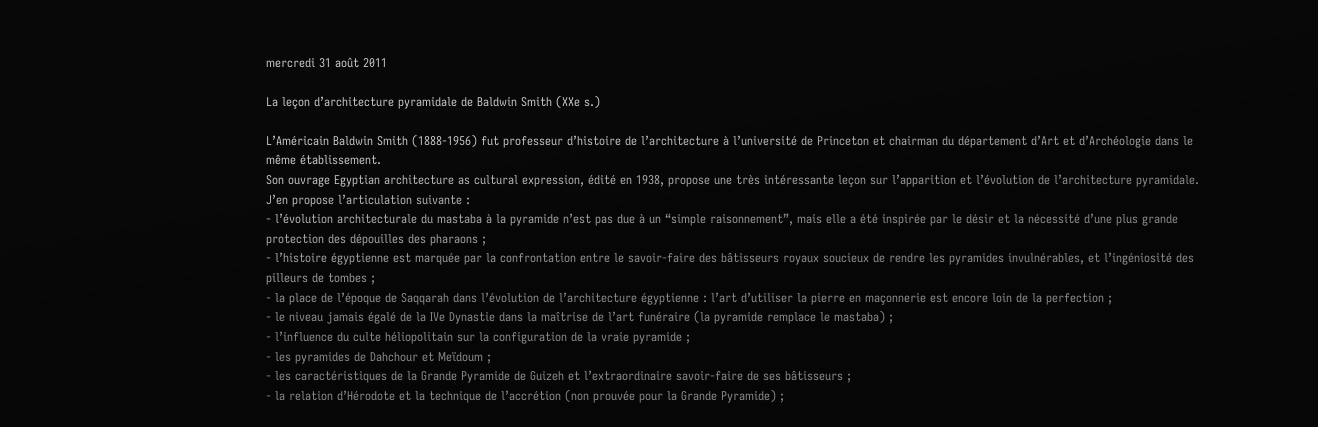mercredi 31 août 2011

La leçon d’architecture pyramidale de Baldwin Smith (XXe s.)

L’Américain Baldwin Smith (1888-1956) fut professeur d’histoire de l’architecture à l’université de Princeton et chairman du département d’Art et d’Archéologie dans le même établissement.
Son ouvrage Egyptian architecture as cultural expression, édité en 1938, propose une très intéressante leçon sur l’apparition et l’évolution de l’architecture pyramidale.
J’en propose l’articulation suivante :
- l’évolution architecturale du mastaba à la pyramide n’est pas due à un “simple raisonnement”, mais elle a été inspirée par le désir et la nécessité d’une plus grande protection des dépouilles des pharaons ;
- l’histoire égyptienne est marquée par la confrontation entre le savoir-faire des bâtisseurs royaux soucieux de rendre les pyramides invulnérables, et l’ingéniosité des pilleurs de tombes ;
- la place de l’époque de Saqqarah dans l’évolution de l’architecture égyptienne : l’art d’utiliser la pierre en maçonnerie est encore loin de la perfection ;
- le niveau jamais égalé de la IVe Dynastie dans la maîtrise de l’art funéraire (la pyramide remplace le mastaba) ;
- l’influence du culte héliopolitain sur la configuration de la vraie pyramide ;
- les pyramides de Dahchour et Meïdoum ;
- les caractéristiques de la Grande Pyramide de Guizeh et l’extraordinaire savoir-faire de ses bâtisseurs ;
- la relation d’Hérodote et la technique de l’accrétion (non prouvée pour la Grande Pyramide) ;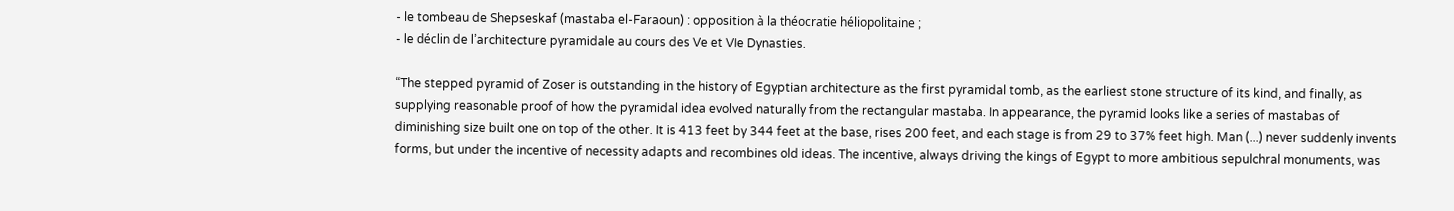- le tombeau de Shepseskaf (mastaba el-Faraoun) : opposition à la théocratie héliopolitaine ;
- le déclin de l’architecture pyramidale au cours des Ve et VIe Dynasties.

“The stepped pyramid of Zoser is outstanding in the history of Egyptian architecture as the first pyramidal tomb, as the earliest stone structure of its kind, and finally, as supplying reasonable proof of how the pyramidal idea evolved naturally from the rectangular mastaba. In appearance, the pyramid looks like a series of mastabas of diminishing size built one on top of the other. It is 413 feet by 344 feet at the base, rises 200 feet, and each stage is from 29 to 37% feet high. Man (...) never suddenly invents forms, but under the incentive of necessity adapts and recombines old ideas. The incentive, always driving the kings of Egypt to more ambitious sepulchral monuments, was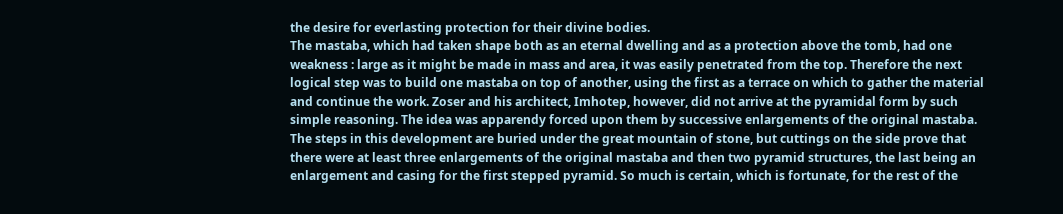the desire for everlasting protection for their divine bodies.
The mastaba, which had taken shape both as an eternal dwelling and as a protection above the tomb, had one weakness : large as it might be made in mass and area, it was easily penetrated from the top. Therefore the next logical step was to build one mastaba on top of another, using the first as a terrace on which to gather the material and continue the work. Zoser and his architect, Imhotep, however, did not arrive at the pyramidal form by such simple reasoning. The idea was apparendy forced upon them by successive enlargements of the original mastaba. The steps in this development are buried under the great mountain of stone, but cuttings on the side prove that there were at least three enlargements of the original mastaba and then two pyramid structures, the last being an enlargement and casing for the first stepped pyramid. So much is certain, which is fortunate, for the rest of the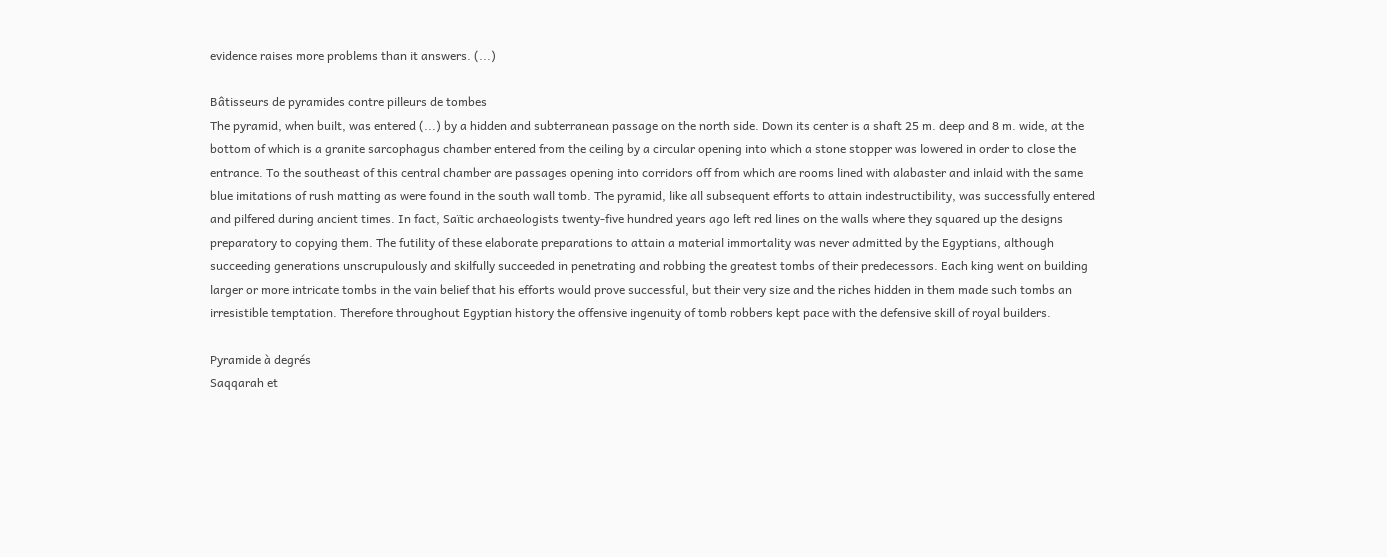evidence raises more problems than it answers. (...)

Bâtisseurs de pyramides contre pilleurs de tombes
The pyramid, when built, was entered (...) by a hidden and subterranean passage on the north side. Down its center is a shaft 25 m. deep and 8 m. wide, at the bottom of which is a granite sarcophagus chamber entered from the ceiling by a circular opening into which a stone stopper was lowered in order to close the entrance. To the southeast of this central chamber are passages opening into corridors off from which are rooms lined with alabaster and inlaid with the same blue imitations of rush matting as were found in the south wall tomb. The pyramid, like all subsequent efforts to attain indestructibility, was successfully entered and pilfered during ancient times. In fact, Saïtic archaeologists twenty-five hundred years ago left red lines on the walls where they squared up the designs preparatory to copying them. The futility of these elaborate preparations to attain a material immortality was never admitted by the Egyptians, although succeeding generations unscrupulously and skilfully succeeded in penetrating and robbing the greatest tombs of their predecessors. Each king went on building larger or more intricate tombs in the vain belief that his efforts would prove successful, but their very size and the riches hidden in them made such tombs an irresistible temptation. Therefore throughout Egyptian history the offensive ingenuity of tomb robbers kept pace with the defensive skill of royal builders.

Pyramide à degrés
Saqqarah et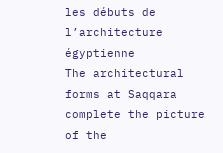les débuts de l’architecture égyptienne
The architectural forms at Saqqara complete the picture of the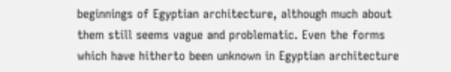beginnings of Egyptian architecture, although much about them still seems vague and problematic. Even the forms which have hitherto been unknown in Egyptian architecture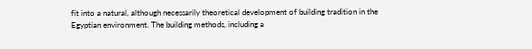fit into a natural, although necessarily theoretical development of building tradition in the Egyptian environment. The building methods, including a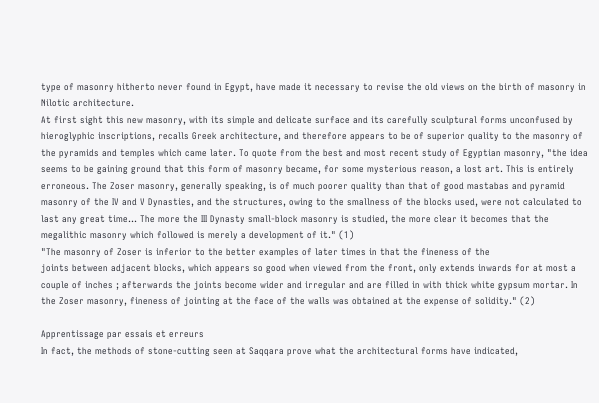type of masonry hitherto never found in Egypt, have made it necessary to revise the old views on the birth of masonry in Nilotic architecture.
At first sight this new masonry, with its simple and delicate surface and its carefully sculptural forms unconfused by hieroglyphic inscriptions, recalls Greek architecture, and therefore appears to be of superior quality to the masonry of the pyramids and temples which came later. To quote from the best and most recent study of Egyptian masonry, "the idea seems to be gaining ground that this form of masonry became, for some mysterious reason, a lost art. This is entirely erroneous. The Zoser masonry, generally speaking, is of much poorer quality than that of good mastabas and pyramid masonry of the IV and V Dynasties, and the structures, owing to the smallness of the blocks used, were not calculated to last any great time... The more the III Dynasty small-block masonry is studied, the more clear it becomes that the megalithic masonry which followed is merely a development of it." (1)
"The masonry of Zoser is inferior to the better examples of later times in that the fineness of the
joints between adjacent blocks, which appears so good when viewed from the front, only extends inwards for at most a couple of inches ; afterwards the joints become wider and irregular and are filled in with thick white gypsum mortar. In the Zoser masonry, fineness of jointing at the face of the walls was obtained at the expense of solidity." (2)

Apprentissage par essais et erreurs
In fact, the methods of stone-cutting seen at Saqqara prove what the architectural forms have indicated,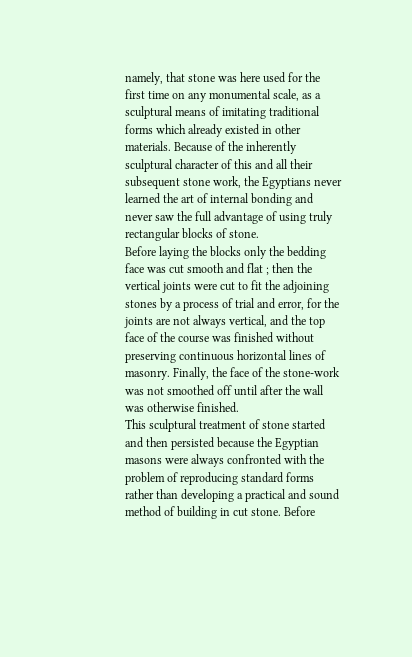namely, that stone was here used for the first time on any monumental scale, as a sculptural means of imitating traditional forms which already existed in other materials. Because of the inherently sculptural character of this and all their subsequent stone work, the Egyptians never learned the art of internal bonding and never saw the full advantage of using truly rectangular blocks of stone.
Before laying the blocks only the bedding face was cut smooth and flat ; then the vertical joints were cut to fit the adjoining stones by a process of trial and error, for the joints are not always vertical, and the top face of the course was finished without preserving continuous horizontal lines of masonry. Finally, the face of the stone-work was not smoothed off until after the wall was otherwise finished.
This sculptural treatment of stone started and then persisted because the Egyptian masons were always confronted with the problem of reproducing standard forms rather than developing a practical and sound method of building in cut stone. Before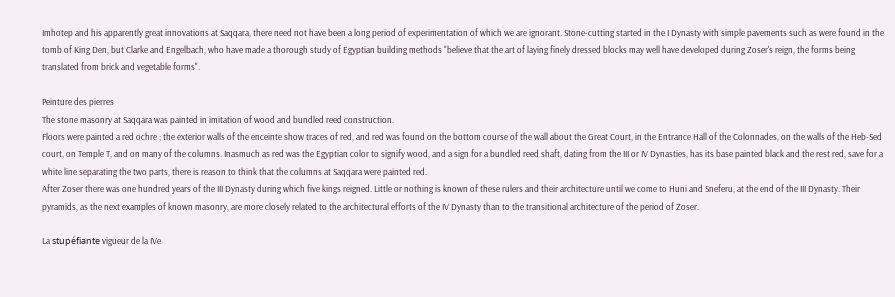Imhotep and his apparently great innovations at Saqqara, there need not have been a long period of experimentation of which we are ignorant. Stone-cutting started in the I Dynasty with simple pavements such as were found in the tomb of King Den, but Clarke and Engelbach, who have made a thorough study of Egyptian building methods "believe that the art of laying finely dressed blocks may well have developed during Zoser's reign, the forms being translated from brick and vegetable forms".

Peinture des pierres
The stone masonry at Saqqara was painted in imitation of wood and bundled reed construction.
Floors were painted a red ochre ; the exterior walls of the enceinte show traces of red, and red was found on the bottom course of the wall about the Great Court, in the Entrance Hall of the Colonnades, on the walls of the Heb-Sed court, on Temple T, and on many of the columns. Inasmuch as red was the Egyptian color to signify wood, and a sign for a bundled reed shaft, dating from the III or IV Dynasties, has its base painted black and the rest red, save for a white line separating the two parts, there is reason to think that the columns at Saqqara were painted red.
After Zoser there was one hundred years of the III Dynasty during which five kings reigned. Little or nothing is known of these rulers and their architecture until we come to Huni and Sneferu, at the end of the III Dynasty. Their pyramids, as the next examples of known masonry, are more closely related to the architectural efforts of the IV Dynasty than to the transitional architecture of the period of Zoser.

La stupéfiante vigueur de la IVe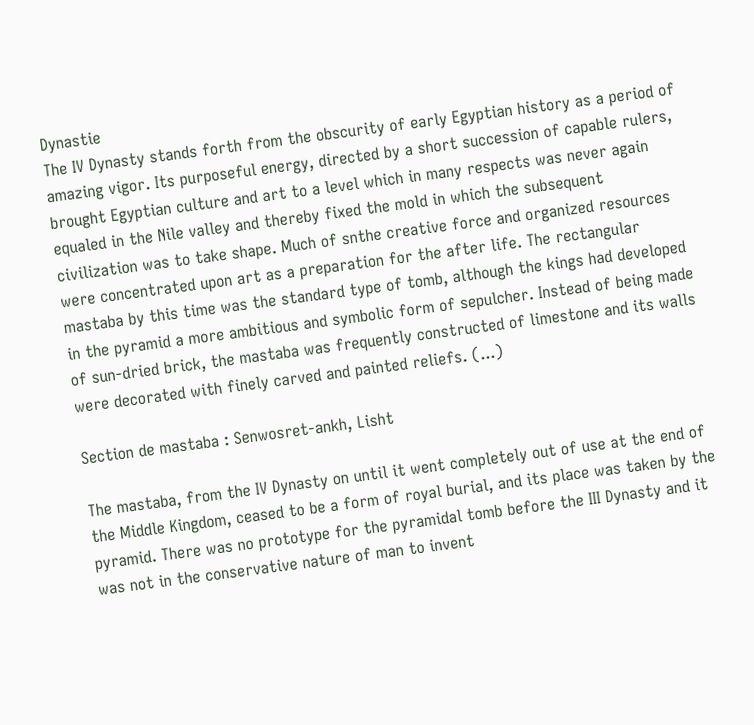Dynastie
The IV Dynasty stands forth from the obscurity of early Egyptian history as a period of amazing vigor. Its purposeful energy, directed by a short succession of capable rulers, brought Egyptian culture and art to a level which in many respects was never again equaled in the Nile valley and thereby fixed the mold in which the subsequent civilization was to take shape. Much of snthe creative force and organized resources were concentrated upon art as a preparation for the after life. The rectangular mastaba by this time was the standard type of tomb, although the kings had developed in the pyramid a more ambitious and symbolic form of sepulcher. Instead of being made of sun-dried brick, the mastaba was frequently constructed of limestone and its walls were decorated with finely carved and painted reliefs. (...)

Section de mastaba : Senwosret-ankh, Lisht

The mastaba, from the IV Dynasty on until it went completely out of use at the end of the Middle Kingdom, ceased to be a form of royal burial, and its place was taken by the pyramid. There was no prototype for the pyramidal tomb before the III Dynasty and it was not in the conservative nature of man to invent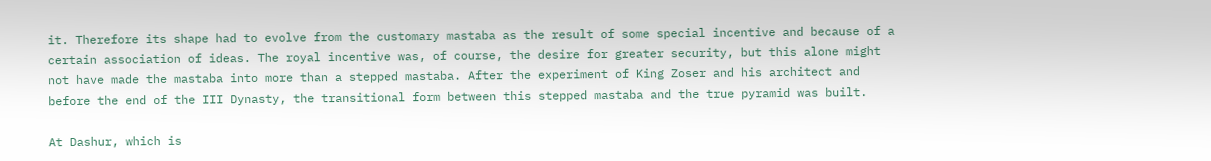it. Therefore its shape had to evolve from the customary mastaba as the result of some special incentive and because of a certain association of ideas. The royal incentive was, of course, the desire for greater security, but this alone might not have made the mastaba into more than a stepped mastaba. After the experiment of King Zoser and his architect and before the end of the III Dynasty, the transitional form between this stepped mastaba and the true pyramid was built.

At Dashur, which is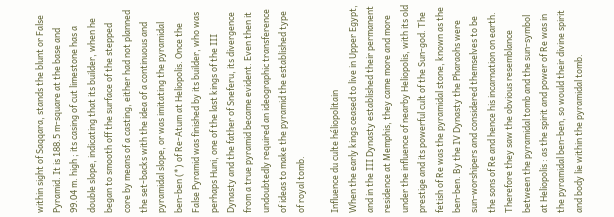within sight of Saqqara, stands the blunt or False Pyramid. It is 188.5 m-square at the base and 99.04 m. high ; its casing of cut limestone has a double slope, indicating that its builder, when he began to smooth off the surface of the stepped core by means of a casting, either had not planned the set-backs with the idea of a continuous and pyramidal slope, or was imitating the pyramidal ben-ben (*) of Re-Atum at Heliopolis. Once the False Pyramid was finished by its builder, who was perhaps Huni, one of the last kings of the III Dynasty and the father of Sneferu, its divergence from a true pyramid became evident. Even then it undoubtedly required an ideographic transference of ideas to make the pyramid the established type of royal tomb.

Influence du culte héliopolitain
When the early kings ceased to live in Upper Egypt, and in the III Dynasty established their permanent residence at Memphis, they came more and more under the influence of nearby Heliopolis, with its old prestige and its powerful cult of the Sun-god. The fetish of Re was the pyramidal stone, known as the ben-ben. By the IV Dynasty the Pharaohs were sun-worshipers and considered themselves to be the sons of Re and hence his incarnation on earth. Therefore they saw the obvious resemblance between the pyramidal tomb and the sun-symbol at Heliopolis : as the spirit and power of Re was in the pyramidal ben-ben, so would their divine spirit and body lie within the pyramidal tomb.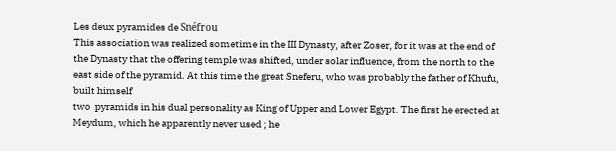Les deux pyramides de Snéfrou
This association was realized sometime in the III Dynasty, after Zoser, for it was at the end of the Dynasty that the offering temple was shifted, under solar influence, from the north to the east side of the pyramid. At this time the great Sneferu, who was probably the father of Khufu, built himself
two  pyramids in his dual personality as King of Upper and Lower Egypt. The first he erected at Meydum, which he apparently never used ; he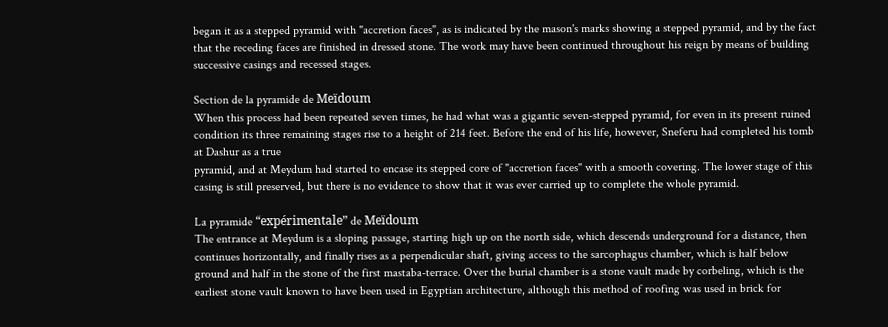began it as a stepped pyramid with "accretion faces", as is indicated by the mason's marks showing a stepped pyramid, and by the fact that the receding faces are finished in dressed stone. The work may have been continued throughout his reign by means of building successive casings and recessed stages.

Section de la pyramide de Meïdoum
When this process had been repeated seven times, he had what was a gigantic seven-stepped pyramid, for even in its present ruined condition its three remaining stages rise to a height of 214 feet. Before the end of his life, however, Sneferu had completed his tomb at Dashur as a true
pyramid, and at Meydum had started to encase its stepped core of "accretion faces" with a smooth covering. The lower stage of this casing is still preserved, but there is no evidence to show that it was ever carried up to complete the whole pyramid.

La pyramide “expérimentale” de Meïdoum
The entrance at Meydum is a sloping passage, starting high up on the north side, which descends underground for a distance, then continues horizontally, and finally rises as a perpendicular shaft, giving access to the sarcophagus chamber, which is half below ground and half in the stone of the first mastaba-terrace. Over the burial chamber is a stone vault made by corbeling, which is the earliest stone vault known to have been used in Egyptian architecture, although this method of roofing was used in brick for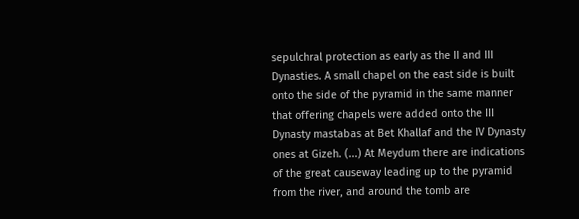sepulchral protection as early as the II and III Dynasties. A small chapel on the east side is built onto the side of the pyramid in the same manner that offering chapels were added onto the III Dynasty mastabas at Bet Khallaf and the IV Dynasty ones at Gizeh. (...) At Meydum there are indications of the great causeway leading up to the pyramid from the river, and around the tomb are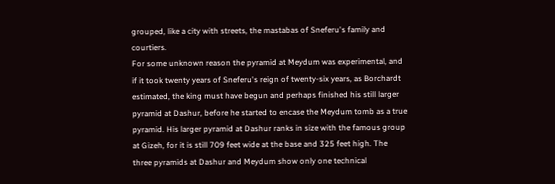grouped, like a city with streets, the mastabas of Sneferu's family and courtiers.
For some unknown reason the pyramid at Meydum was experimental, and if it took twenty years of Sneferu's reign of twenty-six years, as Borchardt estimated, the king must have begun and perhaps finished his still larger pyramid at Dashur, before he started to encase the Meydum tomb as a true pyramid. His larger pyramid at Dashur ranks in size with the famous group at Gizeh, for it is still 709 feet wide at the base and 325 feet high. The three pyramids at Dashur and Meydum show only one technical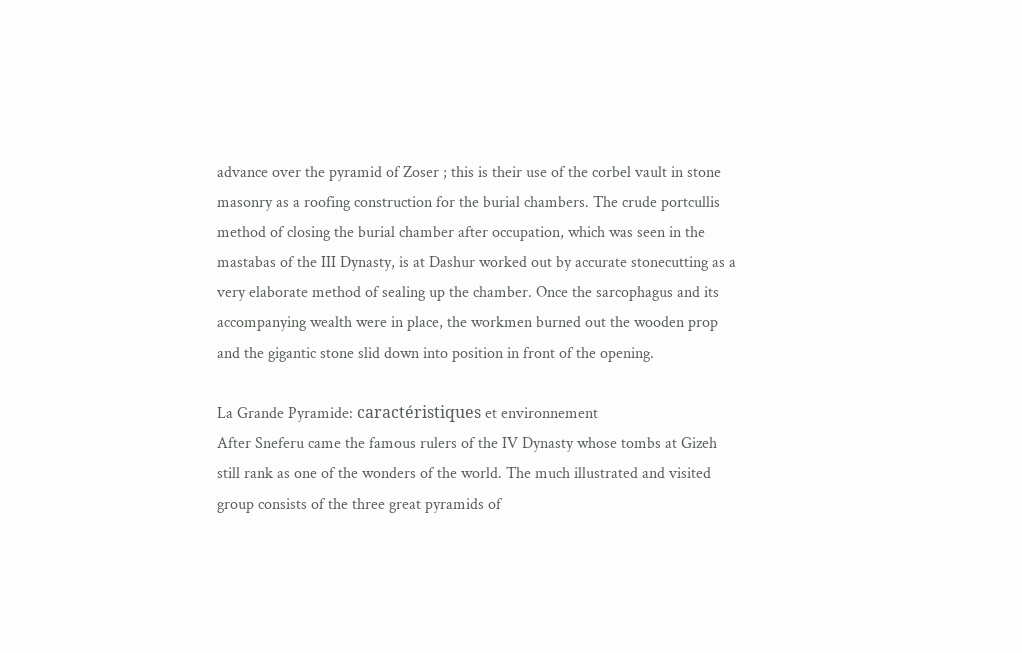advance over the pyramid of Zoser ; this is their use of the corbel vault in stone masonry as a roofing construction for the burial chambers. The crude portcullis method of closing the burial chamber after occupation, which was seen in the mastabas of the III Dynasty, is at Dashur worked out by accurate stonecutting as a very elaborate method of sealing up the chamber. Once the sarcophagus and its accompanying wealth were in place, the workmen burned out the wooden prop and the gigantic stone slid down into position in front of the opening.

La Grande Pyramide: caractéristiques et environnement
After Sneferu came the famous rulers of the IV Dynasty whose tombs at Gizeh still rank as one of the wonders of the world. The much illustrated and visited group consists of the three great pyramids of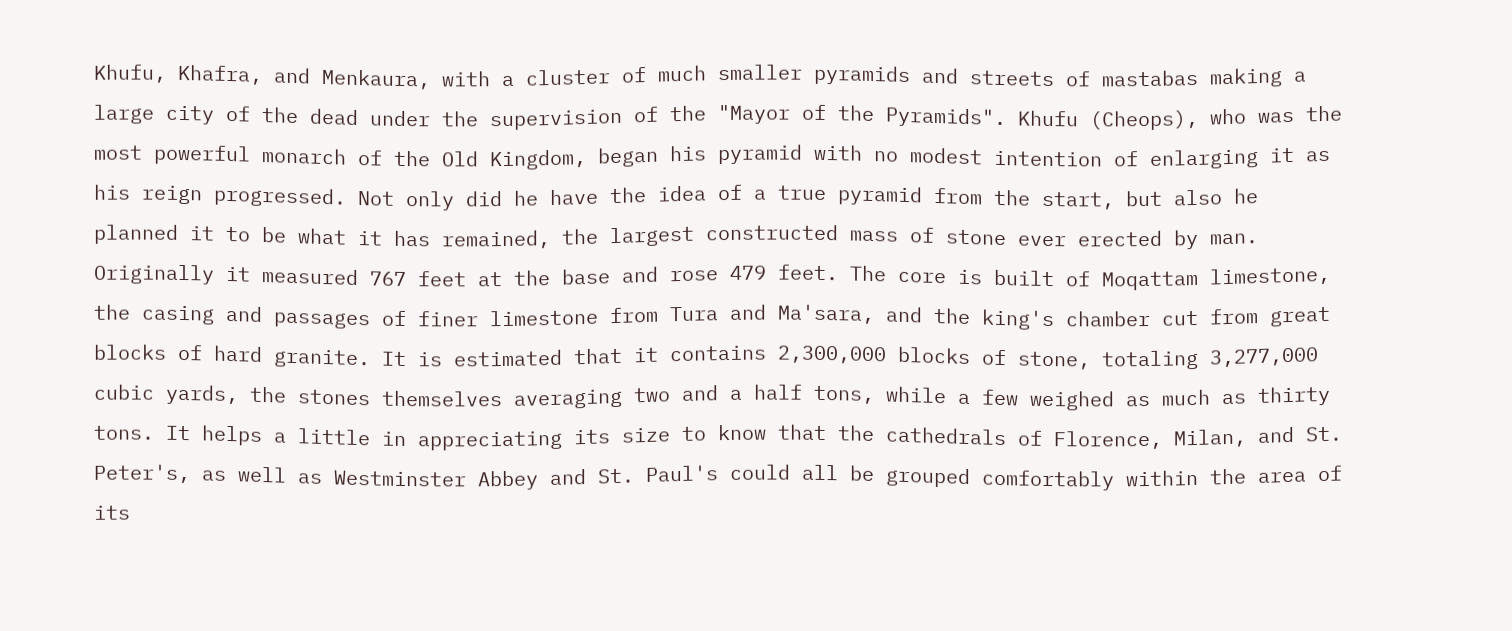Khufu, Khafra, and Menkaura, with a cluster of much smaller pyramids and streets of mastabas making a large city of the dead under the supervision of the "Mayor of the Pyramids". Khufu (Cheops), who was the most powerful monarch of the Old Kingdom, began his pyramid with no modest intention of enlarging it as his reign progressed. Not only did he have the idea of a true pyramid from the start, but also he planned it to be what it has remained, the largest constructed mass of stone ever erected by man. Originally it measured 767 feet at the base and rose 479 feet. The core is built of Moqattam limestone, the casing and passages of finer limestone from Tura and Ma'sara, and the king's chamber cut from great blocks of hard granite. It is estimated that it contains 2,300,000 blocks of stone, totaling 3,277,000 cubic yards, the stones themselves averaging two and a half tons, while a few weighed as much as thirty tons. It helps a little in appreciating its size to know that the cathedrals of Florence, Milan, and St. Peter's, as well as Westminster Abbey and St. Paul's could all be grouped comfortably within the area of its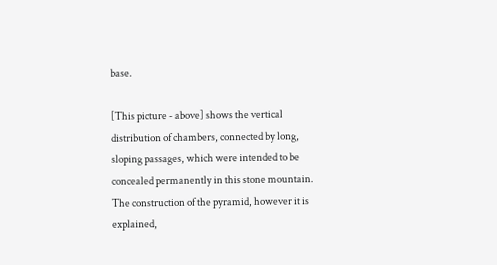base.

[This picture - above] shows the vertical distribution of chambers, connected by long, sloping passages, which were intended to be concealed permanently in this stone mountain. The construction of the pyramid, however it is explained,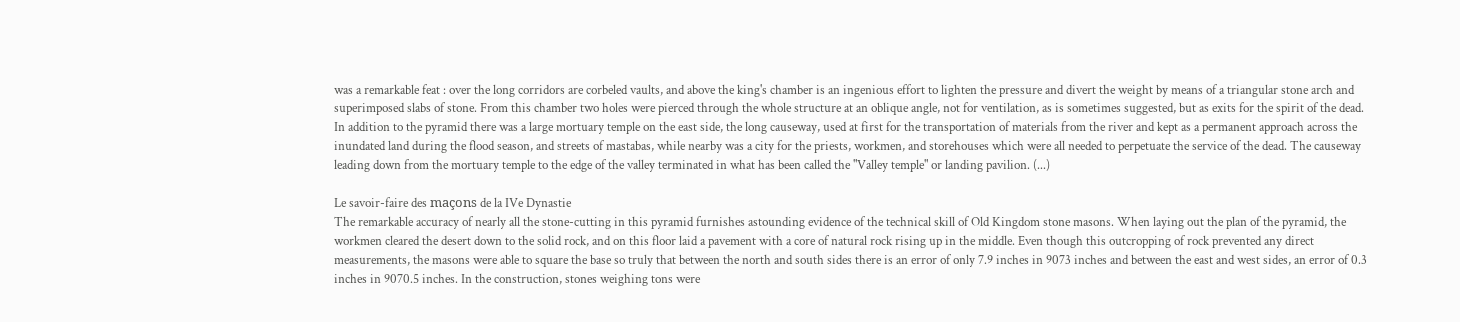was a remarkable feat : over the long corridors are corbeled vaults, and above the king's chamber is an ingenious effort to lighten the pressure and divert the weight by means of a triangular stone arch and superimposed slabs of stone. From this chamber two holes were pierced through the whole structure at an oblique angle, not for ventilation, as is sometimes suggested, but as exits for the spirit of the dead.
In addition to the pyramid there was a large mortuary temple on the east side, the long causeway, used at first for the transportation of materials from the river and kept as a permanent approach across the inundated land during the flood season, and streets of mastabas, while nearby was a city for the priests, workmen, and storehouses which were all needed to perpetuate the service of the dead. The causeway leading down from the mortuary temple to the edge of the valley terminated in what has been called the "Valley temple" or landing pavilion. (...)

Le savoir-faire des maçons de la IVe Dynastie
The remarkable accuracy of nearly all the stone-cutting in this pyramid furnishes astounding evidence of the technical skill of Old Kingdom stone masons. When laying out the plan of the pyramid, the workmen cleared the desert down to the solid rock, and on this floor laid a pavement with a core of natural rock rising up in the middle. Even though this outcropping of rock prevented any direct measurements, the masons were able to square the base so truly that between the north and south sides there is an error of only 7.9 inches in 9073 inches and between the east and west sides, an error of 0.3 inches in 9070.5 inches. In the construction, stones weighing tons were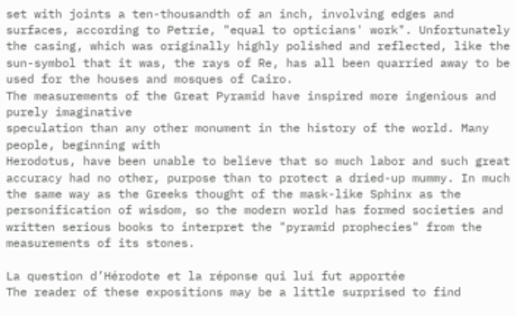set with joints a ten-thousandth of an inch, involving edges and surfaces, according to Petrie, "equal to opticians' work". Unfortunately the casing, which was originally highly polished and reflected, like the sun-symbol that it was, the rays of Re, has all been quarried away to be used for the houses and mosques of Cairo.
The measurements of the Great Pyramid have inspired more ingenious and purely imaginative
speculation than any other monument in the history of the world. Many people, beginning with
Herodotus, have been unable to believe that so much labor and such great accuracy had no other, purpose than to protect a dried-up mummy. In much the same way as the Greeks thought of the mask-like Sphinx as the personification of wisdom, so the modern world has formed societies and written serious books to interpret the "pyramid prophecies" from the measurements of its stones.

La question d’Hérodote et la réponse qui lui fut apportée
The reader of these expositions may be a little surprised to find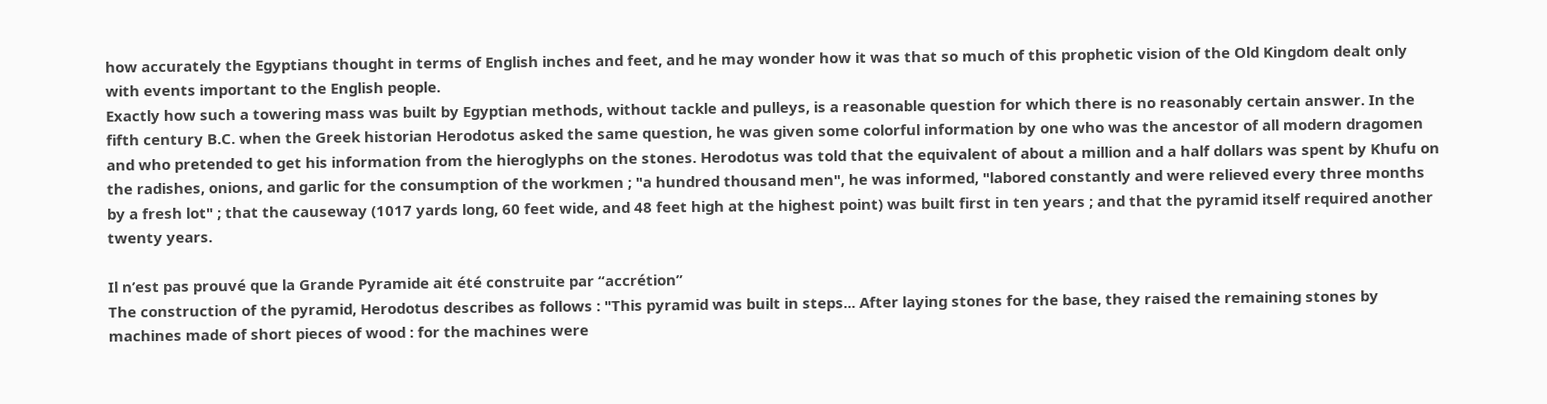how accurately the Egyptians thought in terms of English inches and feet, and he may wonder how it was that so much of this prophetic vision of the Old Kingdom dealt only with events important to the English people.
Exactly how such a towering mass was built by Egyptian methods, without tackle and pulleys, is a reasonable question for which there is no reasonably certain answer. In the fifth century B.C. when the Greek historian Herodotus asked the same question, he was given some colorful information by one who was the ancestor of all modern dragomen and who pretended to get his information from the hieroglyphs on the stones. Herodotus was told that the equivalent of about a million and a half dollars was spent by Khufu on the radishes, onions, and garlic for the consumption of the workmen ; "a hundred thousand men", he was informed, "labored constantly and were relieved every three months by a fresh lot" ; that the causeway (1017 yards long, 60 feet wide, and 48 feet high at the highest point) was built first in ten years ; and that the pyramid itself required another twenty years.

Il n’est pas prouvé que la Grande Pyramide ait été construite par “accrétion”
The construction of the pyramid, Herodotus describes as follows : "This pyramid was built in steps... After laying stones for the base, they raised the remaining stones by machines made of short pieces of wood : for the machines were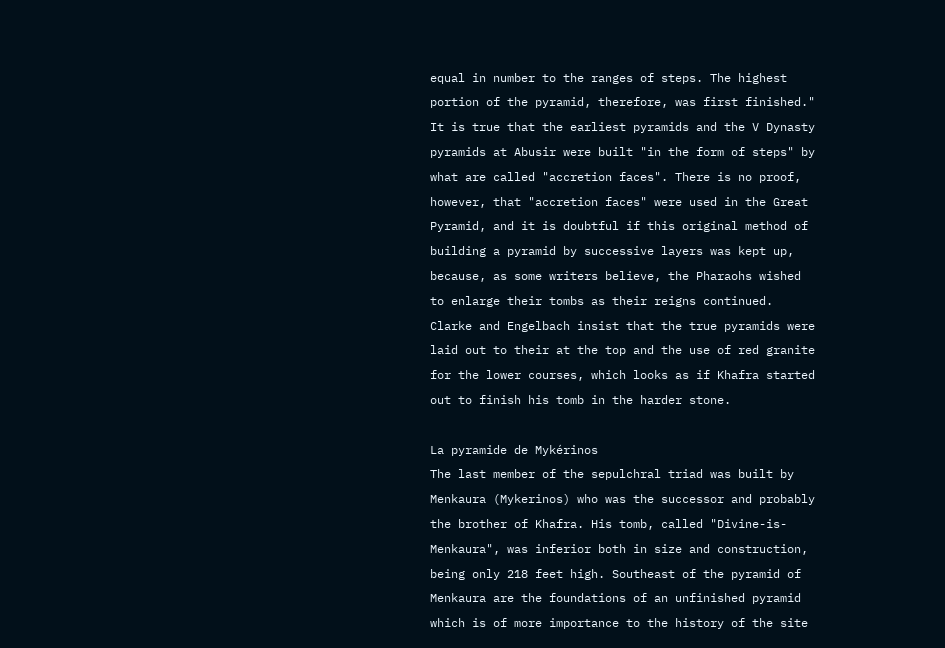equal in number to the ranges of steps. The highest portion of the pyramid, therefore, was first finished."
It is true that the earliest pyramids and the V Dynasty pyramids at Abusir were built "in the form of steps" by what are called "accretion faces". There is no proof, however, that "accretion faces" were used in the Great Pyramid, and it is doubtful if this original method of building a pyramid by successive layers was kept up, because, as some writers believe, the Pharaohs wished to enlarge their tombs as their reigns continued. Clarke and Engelbach insist that the true pyramids were laid out to their at the top and the use of red granite for the lower courses, which looks as if Khafra started out to finish his tomb in the harder stone.

La pyramide de Mykérinos
The last member of the sepulchral triad was built by Menkaura (Mykerinos) who was the successor and probably the brother of Khafra. His tomb, called "Divine-is-Menkaura", was inferior both in size and construction, being only 218 feet high. Southeast of the pyramid of Menkaura are the foundations of an unfinished pyramid which is of more importance to the history of the site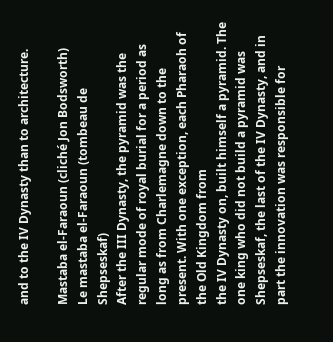and to the IV Dynasty than to architecture.

Mastaba el-Faraoun (cliché Jon Bodsworth)
Le mastaba el-Faraoun (tombeau de Shepseskaf)
After the III Dynasty, the pyramid was the regular mode of royal burial for a period as long as from Charlemagne down to the present. With one exception, each Pharaoh of the Old Kingdom from
the IV Dynasty on, built himself a pyramid. The one king who did not build a pyramid was Shepseskaf, the last of the IV Dynasty, and in part the innovation was responsible for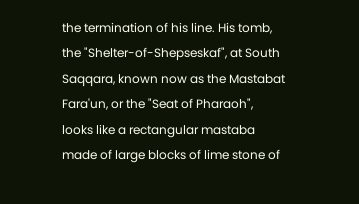the termination of his line. His tomb, the "Shelter-of-Shepseskaf", at South Saqqara, known now as the Mastabat Fara'un, or the "Seat of Pharaoh", looks like a rectangular mastaba made of large blocks of lime stone of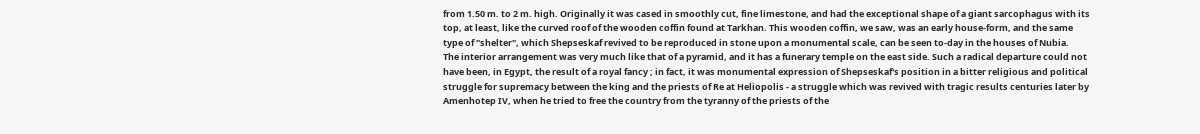from 1.50 m. to 2 m. high. Originally it was cased in smoothly cut, fine limestone, and had the exceptional shape of a giant sarcophagus with its top, at least, like the curved roof of the wooden coffin found at Tarkhan. This wooden coffin, we saw, was an early house-form, and the same type of "shelter", which Shepseskaf revived to be reproduced in stone upon a monumental scale, can be seen to-day in the houses of Nubia.
The interior arrangement was very much like that of a pyramid, and it has a funerary temple on the east side. Such a radical departure could not have been, in Egypt, the result of a royal fancy ; in fact, it was monumental expression of Shepseskaf's position in a bitter religious and political struggle for supremacy between the king and the priests of Re at Heliopolis - a struggle which was revived with tragic results centuries later by Amenhotep IV, when he tried to free the country from the tyranny of the priests of the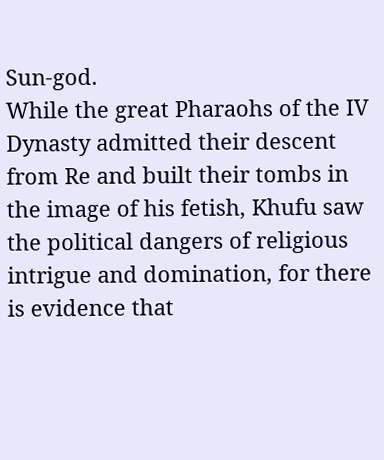Sun-god.
While the great Pharaohs of the IV Dynasty admitted their descent from Re and built their tombs in the image of his fetish, Khufu saw the political dangers of religious intrigue and domination, for there is evidence that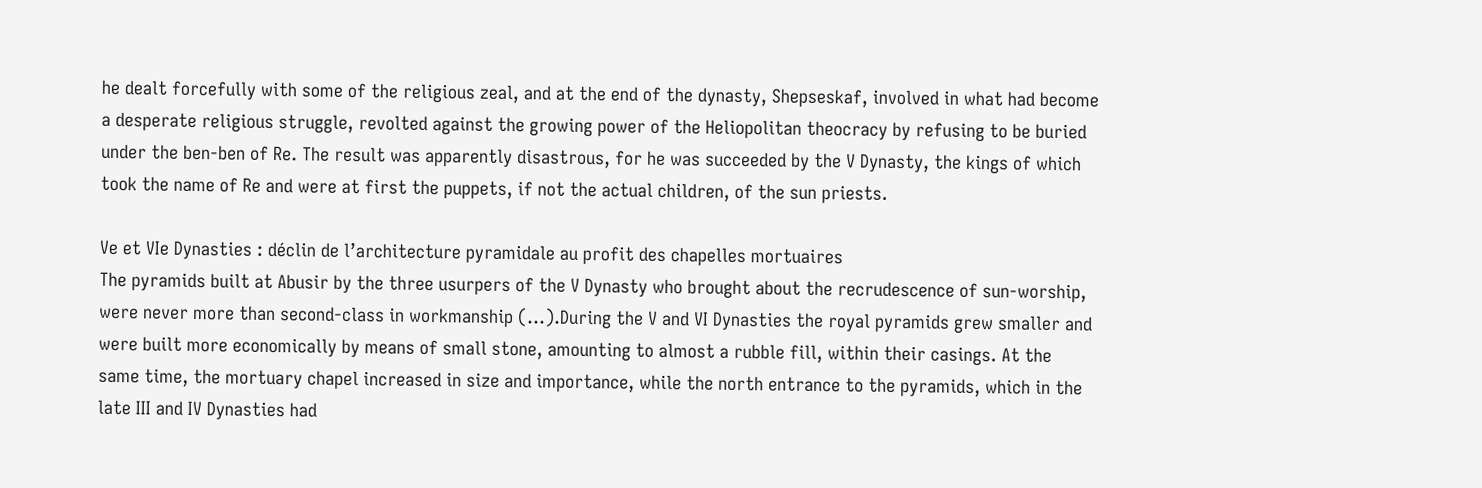he dealt forcefully with some of the religious zeal, and at the end of the dynasty, Shepseskaf, involved in what had become a desperate religious struggle, revolted against the growing power of the Heliopolitan theocracy by refusing to be buried under the ben-ben of Re. The result was apparently disastrous, for he was succeeded by the V Dynasty, the kings of which took the name of Re and were at first the puppets, if not the actual children, of the sun priests.

Ve et VIe Dynasties : déclin de l’architecture pyramidale au profit des chapelles mortuaires
The pyramids built at Abusir by the three usurpers of the V Dynasty who brought about the recrudescence of sun-worship, were never more than second-class in workmanship (...).During the V and VI Dynasties the royal pyramids grew smaller and were built more economically by means of small stone, amounting to almost a rubble fill, within their casings. At the same time, the mortuary chapel increased in size and importance, while the north entrance to the pyramids, which in the late III and IV Dynasties had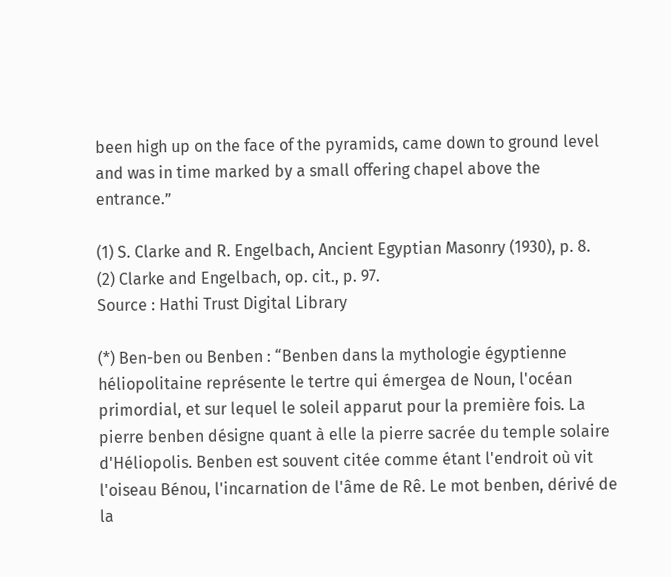been high up on the face of the pyramids, came down to ground level and was in time marked by a small offering chapel above the entrance.”

(1) S. Clarke and R. Engelbach, Ancient Egyptian Masonry (1930), p. 8.
(2) Clarke and Engelbach, op. cit., p. 97.
Source : Hathi Trust Digital Library

(*) Ben-ben ou Benben : “Benben dans la mythologie égyptienne héliopolitaine représente le tertre qui émergea de Noun, l'océan primordial, et sur lequel le soleil apparut pour la première fois. La pierre benben désigne quant à elle la pierre sacrée du temple solaire d'Héliopolis. Benben est souvent citée comme étant l'endroit où vit l'oiseau Bénou, l'incarnation de l'âme de Rê. Le mot benben, dérivé de la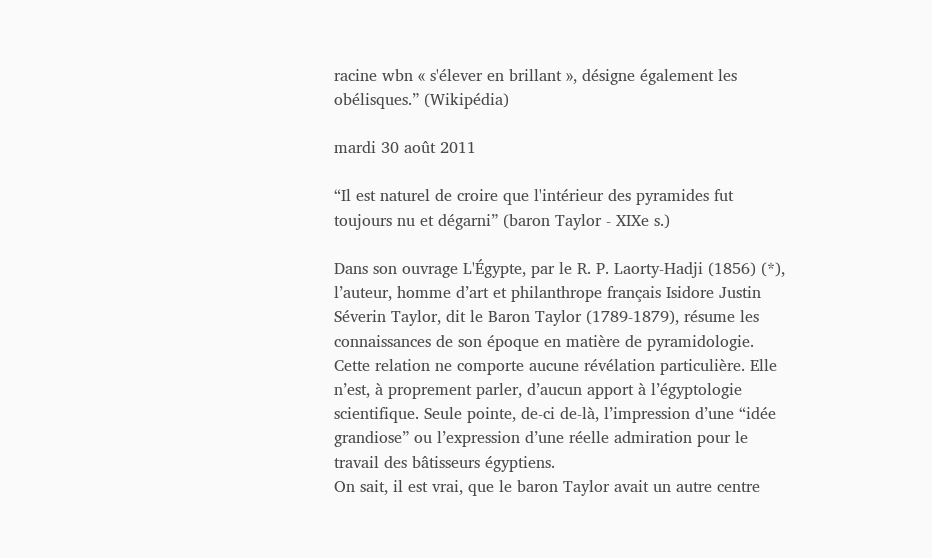racine wbn « s'élever en brillant », désigne également les obélisques.” (Wikipédia)

mardi 30 août 2011

“Il est naturel de croire que l'intérieur des pyramides fut toujours nu et dégarni” (baron Taylor - XIXe s.)

Dans son ouvrage L'Égypte, par le R. P. Laorty-Hadji (1856) (*), l’auteur, homme d’art et philanthrope français Isidore Justin Séverin Taylor, dit le Baron Taylor (1789-1879), résume les connaissances de son époque en matière de pyramidologie.
Cette relation ne comporte aucune révélation particulière. Elle n’est, à proprement parler, d’aucun apport à l’égyptologie scientifique. Seule pointe, de-ci de-là, l’impression d’une “idée grandiose” ou l’expression d’une réelle admiration pour le travail des bâtisseurs égyptiens.
On sait, il est vrai, que le baron Taylor avait un autre centre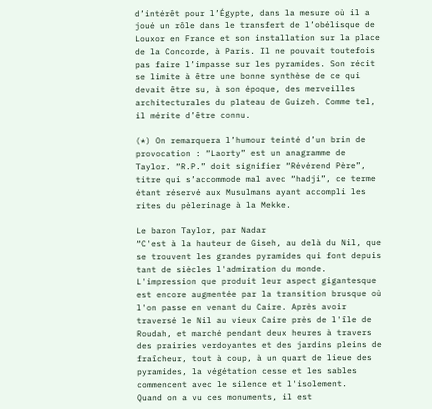d’intérêt pour l’Égypte, dans la mesure où il a joué un rôle dans le transfert de l’obélisque de Louxor en France et son installation sur la place de la Concorde, à Paris. Il ne pouvait toutefois pas faire l’impasse sur les pyramides. Son récit se limite à être une bonne synthèse de ce qui devait être su, à son époque, des merveilles architecturales du plateau de Guizeh. Comme tel, il mérite d’être connu.

(*) On remarquera l’humour teinté d’un brin de provocation : “Laorty” est un anagramme de Taylor. “R.P.” doit signifier “Révérend Père”, titre qui s’accommode mal avec “hadji”, ce terme étant réservé aux Musulmans ayant accompli les rites du pèlerinage à la Mekke.

Le baron Taylor, par Nadar
“C'est à la hauteur de Giseh, au delà du Nil, que se trouvent les grandes pyramides qui font depuis tant de siècles l'admiration du monde. L'impression que produit leur aspect gigantesque est encore augmentée par la transition brusque où l'on passe en venant du Caire. Après avoir traversé le Nil au vieux Caire près de l'île de Roudah, et marché pendant deux heures à travers des prairies verdoyantes et des jardins pleins de fraîcheur, tout à coup, à un quart de lieue des pyramides, la végétation cesse et les sables commencent avec le silence et l'isolement.
Quand on a vu ces monuments, il est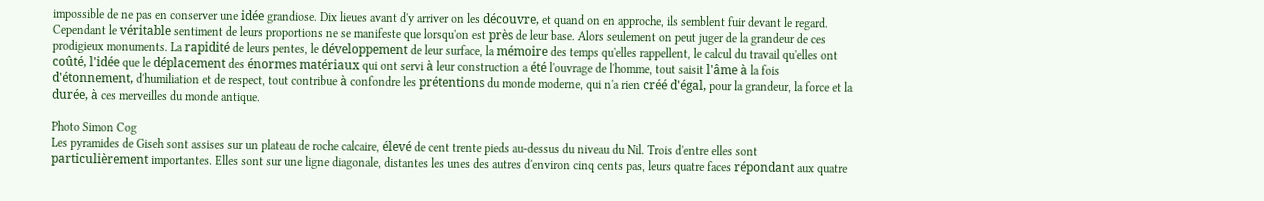impossible de ne pas en conserver une idée grandiose. Dix lieues avant d'y arriver on les découvre, et quand on en approche, ils semblent fuir devant le regard. Cependant le véritable sentiment de leurs proportions ne se manifeste que lorsqu'on est près de leur base. Alors seulement on peut juger de la grandeur de ces prodigieux monuments. La rapidité de leurs pentes, le développement de leur surface, la mémoire des temps qu'elles rappellent, le calcul du travail qu'elles ont coûté, l'idée que le déplacement des énormes matériaux qui ont servi à leur construction a été l'ouvrage de l'homme, tout saisit l'âme à la fois d'étonnement, d'humiliation et de respect, tout contribue à confondre les prétentions du monde moderne, qui n'a rien créé d'égal, pour la grandeur, la force et la durée, à ces merveilles du monde antique.

Photo Simon Cog
Les pyramides de Giseh sont assises sur un plateau de roche calcaire, élevé de cent trente pieds au-dessus du niveau du Nil. Trois d'entre elles sont particulièrement importantes. Elles sont sur une ligne diagonale, distantes les unes des autres d'environ cinq cents pas, leurs quatre faces répondant aux quatre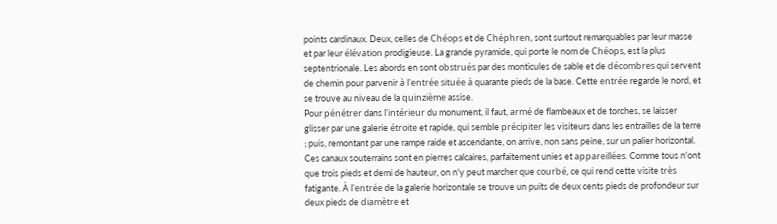points cardinaux. Deux, celles de Chéops et de Chéphren, sont surtout remarquables par leur masse et par leur élévation prodigieuse. La grande pyramide, qui porte le nom de Chéops, est la plus septentrionale. Les abords en sont obstrués par des monticules de sable et de décombres qui servent de chemin pour parvenir à l'entrée située à quarante pieds de la base. Cette entrée regarde le nord, et se trouve au niveau de la quinzième assise.
Pour pénétrer dans l'intérieur du monument, il faut, armé de flambeaux et de torches, se laisser glisser par une galerie étroite et rapide, qui semble précipiter les visiteurs dans les entrailles de la terre ; puis, remontant par une rampe raide et ascendante, on arrive, non sans peine, sur un palier horizontal. Ces canaux souterrains sont en pierres calcaires, parfaitement unies et appareillées. Comme tous n'ont que trois pieds et demi de hauteur, on n'y peut marcher que courbé, ce qui rend cette visite très fatigante. À l'entrée de la galerie horizontale se trouve un puits de deux cents pieds de profondeur sur deux pieds de diamètre et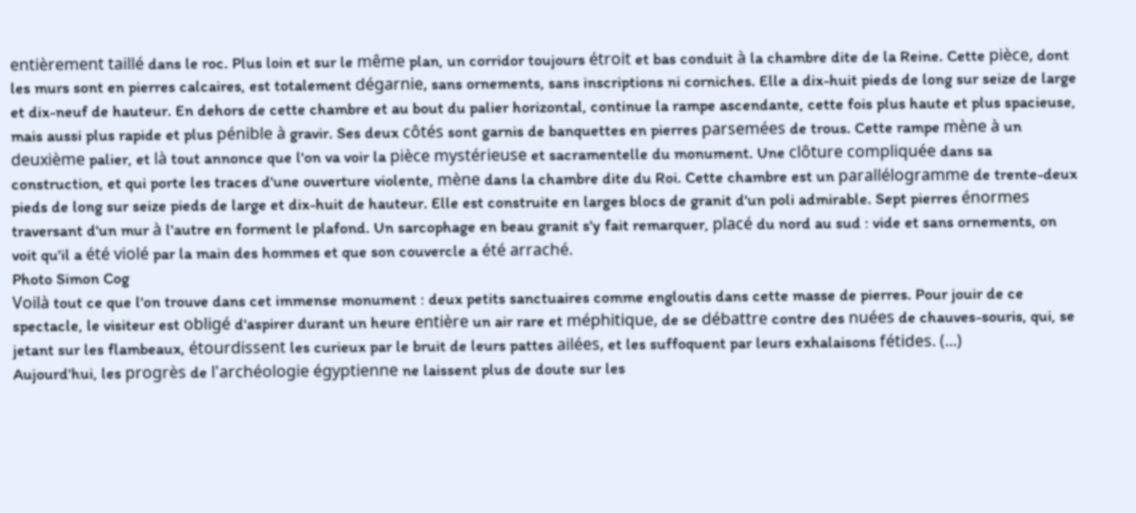entièrement taillé dans le roc. Plus loin et sur le même plan, un corridor toujours étroit et bas conduit à la chambre dite de la Reine. Cette pièce, dont les murs sont en pierres calcaires, est totalement dégarnie, sans ornements, sans inscriptions ni corniches. Elle a dix-huit pieds de long sur seize de large et dix-neuf de hauteur. En dehors de cette chambre et au bout du palier horizontal, continue la rampe ascendante, cette fois plus haute et plus spacieuse, mais aussi plus rapide et plus pénible à gravir. Ses deux côtés sont garnis de banquettes en pierres parsemées de trous. Cette rampe mène à un deuxième palier, et là tout annonce que l'on va voir la pièce mystérieuse et sacramentelle du monument. Une clôture compliquée dans sa construction, et qui porte les traces d'une ouverture violente, mène dans la chambre dite du Roi. Cette chambre est un parallélogramme de trente-deux pieds de long sur seize pieds de large et dix-huit de hauteur. Elle est construite en larges blocs de granit d'un poli admirable. Sept pierres énormes traversant d'un mur à l'autre en forment le plafond. Un sarcophage en beau granit s'y fait remarquer, placé du nord au sud : vide et sans ornements, on voit qu'il a été violé par la main des hommes et que son couvercle a été arraché.
Photo Simon Cog
Voilà tout ce que l'on trouve dans cet immense monument : deux petits sanctuaires comme engloutis dans cette masse de pierres. Pour jouir de ce spectacle, le visiteur est obligé d'aspirer durant un heure entière un air rare et méphitique, de se débattre contre des nuées de chauves-souris, qui, se jetant sur les flambeaux, étourdissent les curieux par le bruit de leurs pattes ailées, et les suffoquent par leurs exhalaisons fétides. (...)
Aujourd'hui, les progrès de l'archéologie égyptienne ne laissent plus de doute sur les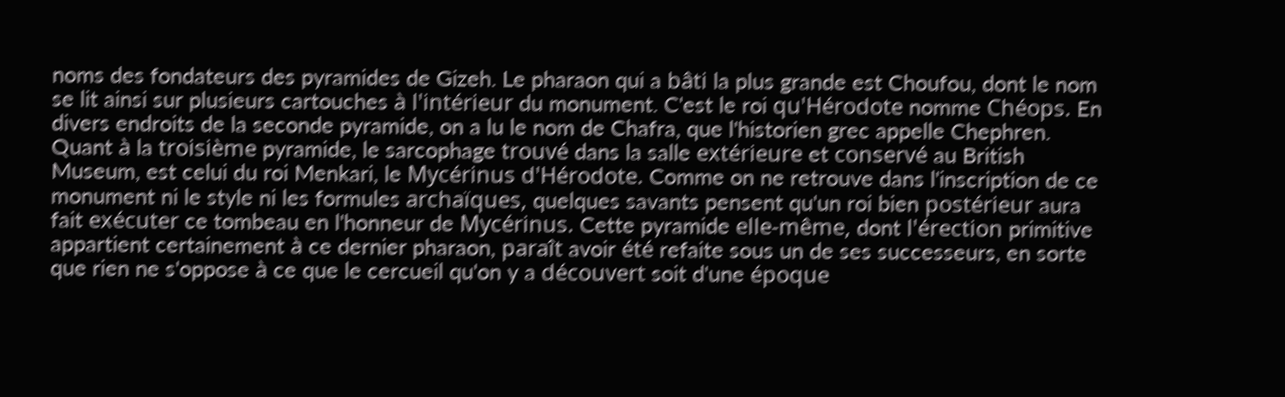noms des fondateurs des pyramides de Gizeh. Le pharaon qui a bâti la plus grande est Choufou, dont le nom se lit ainsi sur plusieurs cartouches à l'intérieur du monument. C'est le roi qu'Hérodote nomme Chéops. En divers endroits de la seconde pyramide, on a lu le nom de Chafra, que l'historien grec appelle Chephren. Quant à la troisième pyramide, le sarcophage trouvé dans la salle extérieure et conservé au British Museum, est celui du roi Menkari, le Mycérinus d'Hérodote. Comme on ne retrouve dans l'inscription de ce monument ni le style ni les formules archaïques, quelques savants pensent qu'un roi bien postérieur aura fait exécuter ce tombeau en l'honneur de Mycérinus. Cette pyramide elle-même, dont l'érection primitive appartient certainement à ce dernier pharaon, paraît avoir été refaite sous un de ses successeurs, en sorte que rien ne s'oppose à ce que le cercueil qu'on y a découvert soit d'une époque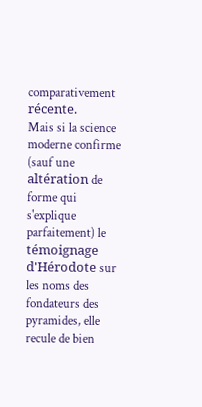comparativement récente.
Mais si la science moderne confirme (sauf une altération de forme qui s'explique parfaitement) le témoignage d'Hérodote sur les noms des fondateurs des pyramides, elle recule de bien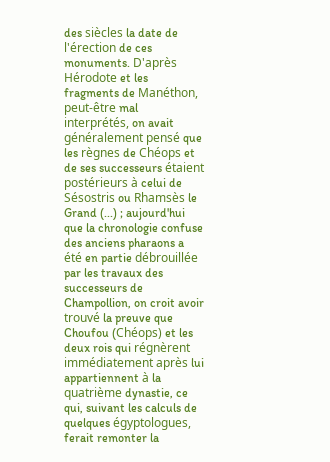des siècles la date de l'érection de ces monuments. D'après Hérodote et les fragments de Manéthon, peut-être mal interprétés, on avait généralement pensé que les règnes de Chéops et de ses successeurs étaient postérieurs à celui de Sésostris ou Rhamsès le Grand (...) ; aujourd'hui que la chronologie confuse des anciens pharaons a été en partie débrouillée par les travaux des successeurs de Champollion, on croit avoir trouvé la preuve que Choufou (Chéops) et les deux rois qui régnèrent immédiatement après lui appartiennent à la quatrième dynastie, ce qui, suivant les calculs de quelques égyptologues, ferait remonter la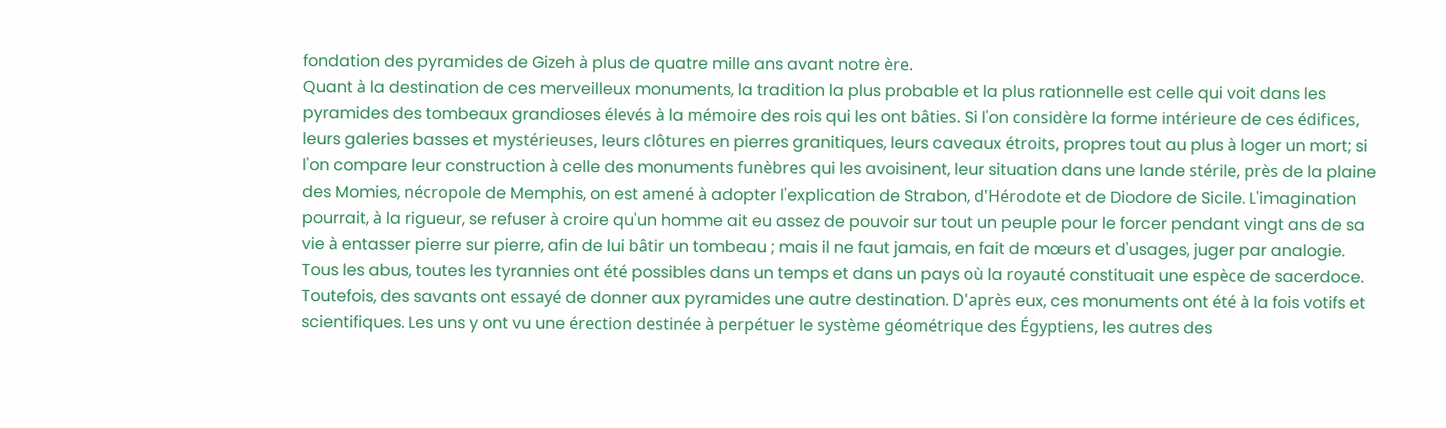fondation des pyramides de Gizeh à plus de quatre mille ans avant notre ère.
Quant à la destination de ces merveilleux monuments, la tradition la plus probable et la plus rationnelle est celle qui voit dans les pyramides des tombeaux grandioses élevés à la mémoire des rois qui les ont bâties. Si l'on considère la forme intérieure de ces édifices, leurs galeries basses et mystérieuses, leurs clôtures en pierres granitiques, leurs caveaux étroits, propres tout au plus à loger un mort; si l'on compare leur construction à celle des monuments funèbres qui les avoisinent, leur situation dans une lande stérile, près de la plaine des Momies, nécropole de Memphis, on est amené à adopter l'explication de Strabon, d'Hérodote et de Diodore de Sicile. L'imagination pourrait, à la rigueur, se refuser à croire qu'un homme ait eu assez de pouvoir sur tout un peuple pour le forcer pendant vingt ans de sa vie à entasser pierre sur pierre, afin de lui bâtir un tombeau ; mais il ne faut jamais, en fait de mœurs et d'usages, juger par analogie. Tous les abus, toutes les tyrannies ont été possibles dans un temps et dans un pays où la royauté constituait une espèce de sacerdoce. Toutefois, des savants ont essayé de donner aux pyramides une autre destination. D'après eux, ces monuments ont été à la fois votifs et scientifiques. Les uns y ont vu une érection destinée à perpétuer le système géométrique des Égyptiens, les autres des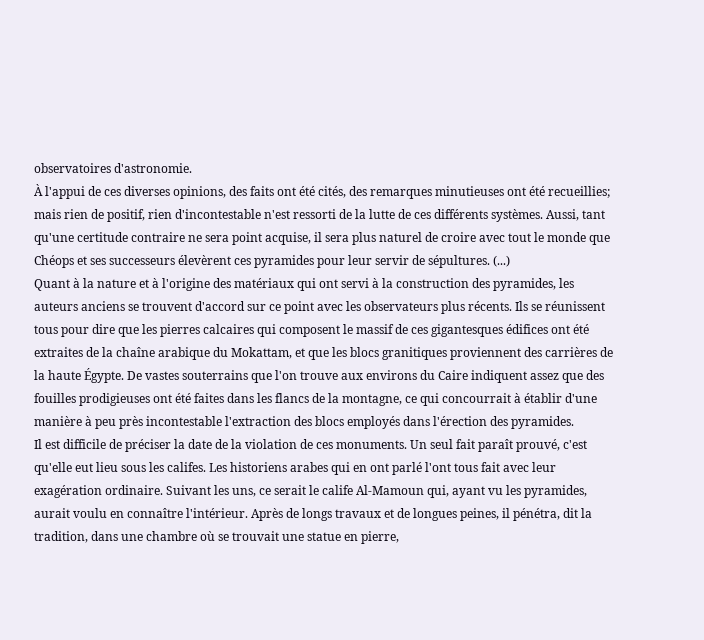observatoires d'astronomie.
À l'appui de ces diverses opinions, des faits ont été cités, des remarques minutieuses ont été recueillies; mais rien de positif, rien d'incontestable n'est ressorti de la lutte de ces différents systèmes. Aussi, tant qu'une certitude contraire ne sera point acquise, il sera plus naturel de croire avec tout le monde que Chéops et ses successeurs élevèrent ces pyramides pour leur servir de sépultures. (...)
Quant à la nature et à l'origine des matériaux qui ont servi à la construction des pyramides, les auteurs anciens se trouvent d'accord sur ce point avec les observateurs plus récents. Ils se réunissent tous pour dire que les pierres calcaires qui composent le massif de ces gigantesques édifices ont été extraites de la chaîne arabique du Mokattam, et que les blocs granitiques proviennent des carrières de la haute Égypte. De vastes souterrains que l'on trouve aux environs du Caire indiquent assez que des fouilles prodigieuses ont été faites dans les flancs de la montagne, ce qui concourrait à établir d'une manière à peu près incontestable l'extraction des blocs employés dans l'érection des pyramides.
Il est difficile de préciser la date de la violation de ces monuments. Un seul fait paraît prouvé, c'est qu'elle eut lieu sous les califes. Les historiens arabes qui en ont parlé l'ont tous fait avec leur exagération ordinaire. Suivant les uns, ce serait le calife Al-Mamoun qui, ayant vu les pyramides, aurait voulu en connaître l'intérieur. Après de longs travaux et de longues peines, il pénétra, dit la tradition, dans une chambre où se trouvait une statue en pierre,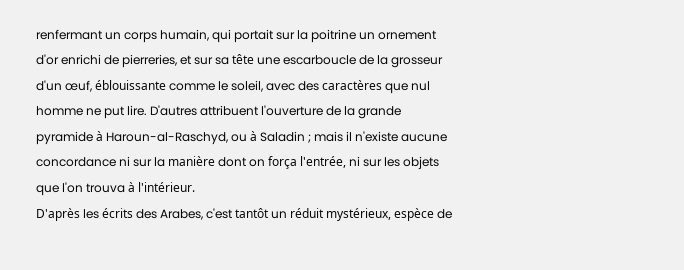renfermant un corps humain, qui portait sur la poitrine un ornement d'or enrichi de pierreries, et sur sa tête une escarboucle de la grosseur d'un œuf, éblouissante comme le soleil, avec des caractères que nul homme ne put lire. D'autres attribuent l'ouverture de la grande pyramide à Haroun-al-Raschyd, ou à Saladin ; mais il n'existe aucune concordance ni sur la manière dont on força l'entrée, ni sur les objets que l'on trouva à l'intérieur.
D'après les écrits des Arabes, c'est tantôt un réduit mystérieux, espèce de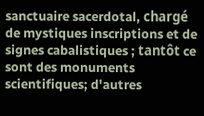sanctuaire sacerdotal, chargé de mystiques inscriptions et de signes cabalistiques ; tantôt ce sont des monuments scientifiques; d'autres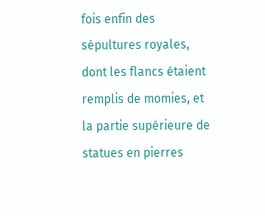fois enfin des sépultures royales, dont les flancs étaient remplis de momies, et la partie supérieure de statues en pierres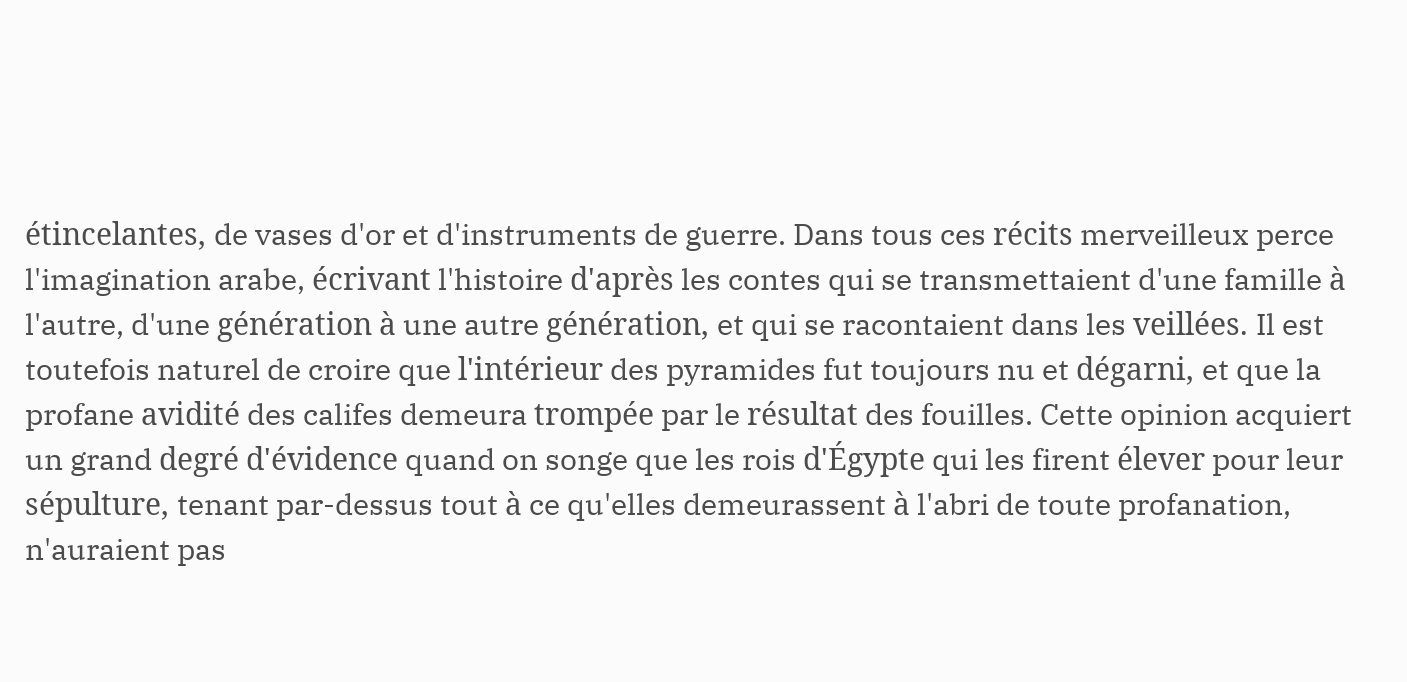étincelantes, de vases d'or et d'instruments de guerre. Dans tous ces récits merveilleux perce l'imagination arabe, écrivant l'histoire d'après les contes qui se transmettaient d'une famille à l'autre, d'une génération à une autre génération, et qui se racontaient dans les veillées. Il est toutefois naturel de croire que l'intérieur des pyramides fut toujours nu et dégarni, et que la profane avidité des califes demeura trompée par le résultat des fouilles. Cette opinion acquiert un grand degré d'évidence quand on songe que les rois d'Égypte qui les firent élever pour leur sépulture, tenant par-dessus tout à ce qu'elles demeurassent à l'abri de toute profanation, n'auraient pas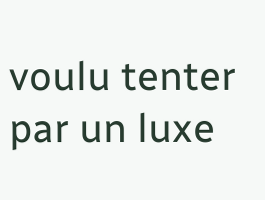voulu tenter par un luxe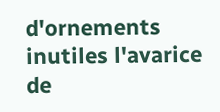d'ornements inutiles l'avarice de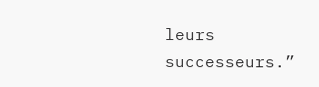leurs successeurs.”